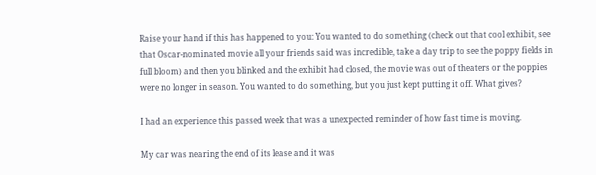Raise your hand if this has happened to you: You wanted to do something (check out that cool exhibit, see that Oscar-nominated movie all your friends said was incredible, take a day trip to see the poppy fields in full bloom) and then you blinked and the exhibit had closed, the movie was out of theaters or the poppies were no longer in season. You wanted to do something, but you just kept putting it off. What gives?

I had an experience this passed week that was a unexpected reminder of how fast time is moving.

My car was nearing the end of its lease and it was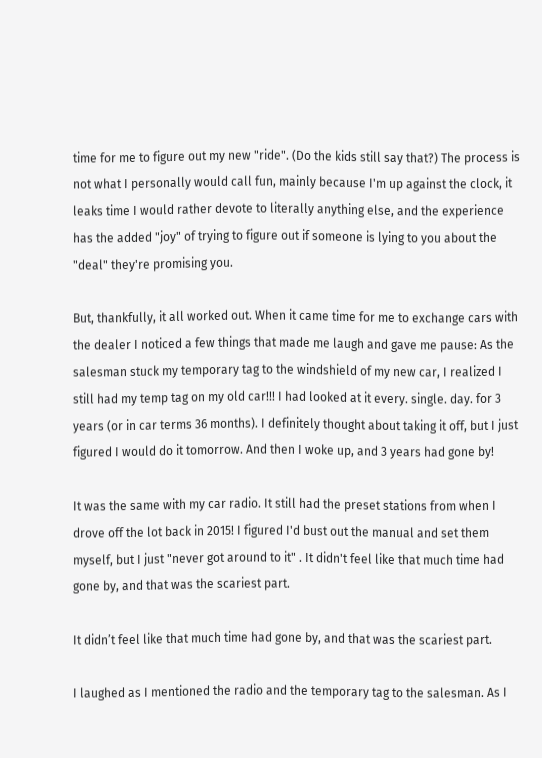time for me to figure out my new "ride". (Do the kids still say that?) The process is not what I personally would call fun, mainly because I'm up against the clock, it leaks time I would rather devote to literally anything else, and the experience has the added "joy" of trying to figure out if someone is lying to you about the "deal" they're promising you.

But, thankfully, it all worked out. When it came time for me to exchange cars with the dealer I noticed a few things that made me laugh and gave me pause: As the salesman stuck my temporary tag to the windshield of my new car, I realized I still had my temp tag on my old car!!! I had looked at it every. single. day. for 3 years (or in car terms 36 months). I definitely thought about taking it off, but I just figured I would do it tomorrow. And then I woke up, and 3 years had gone by!

It was the same with my car radio. It still had the preset stations from when I drove off the lot back in 2015! I figured I'd bust out the manual and set them myself, but I just "never got around to it" . It didn't feel like that much time had gone by, and that was the scariest part.

It didn’t feel like that much time had gone by, and that was the scariest part.

I laughed as I mentioned the radio and the temporary tag to the salesman. As I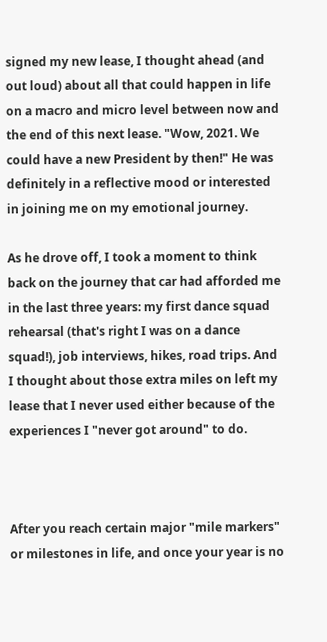signed my new lease, I thought ahead (and out loud) about all that could happen in life on a macro and micro level between now and the end of this next lease. "Wow, 2021. We could have a new President by then!" He was definitely in a reflective mood or interested in joining me on my emotional journey.

As he drove off, I took a moment to think back on the journey that car had afforded me in the last three years: my first dance squad rehearsal (that's right I was on a dance squad!), job interviews, hikes, road trips. And I thought about those extra miles on left my lease that I never used either because of the experiences I "never got around" to do.



After you reach certain major "mile markers" or milestones in life, and once your year is no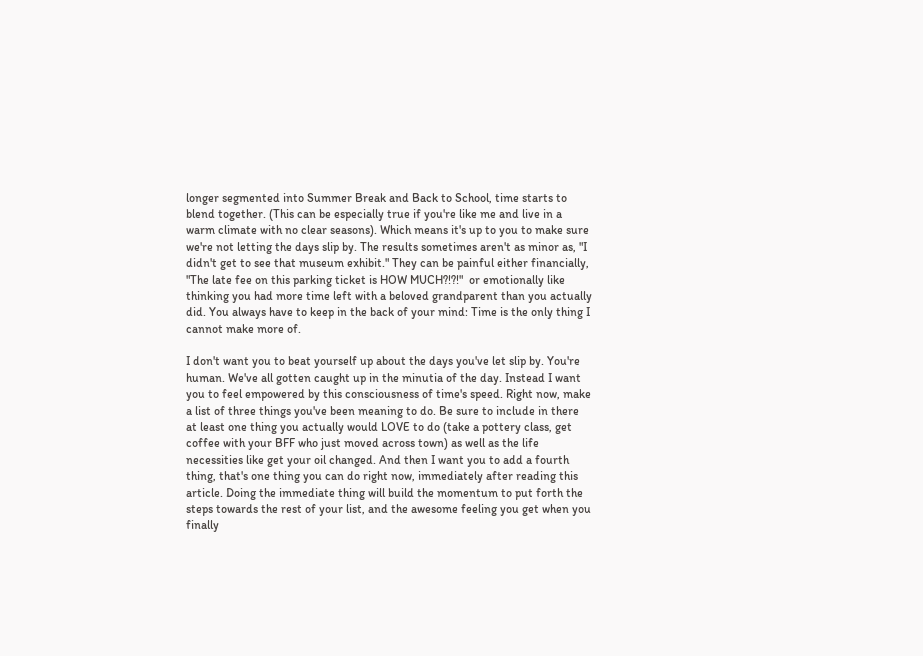longer segmented into Summer Break and Back to School, time starts to blend together. (This can be especially true if you're like me and live in a warm climate with no clear seasons). Which means it's up to you to make sure we're not letting the days slip by. The results sometimes aren't as minor as, "I didn't get to see that museum exhibit." They can be painful either financially, "The late fee on this parking ticket is HOW MUCH?!?!"  or emotionally like thinking you had more time left with a beloved grandparent than you actually did. You always have to keep in the back of your mind: Time is the only thing I cannot make more of.

I don't want you to beat yourself up about the days you've let slip by. You're human. We've all gotten caught up in the minutia of the day. Instead I want you to feel empowered by this consciousness of time's speed. Right now, make a list of three things you've been meaning to do. Be sure to include in there at least one thing you actually would LOVE to do (take a pottery class, get coffee with your BFF who just moved across town) as well as the life necessities like get your oil changed. And then I want you to add a fourth thing, that's one thing you can do right now, immediately after reading this article. Doing the immediate thing will build the momentum to put forth the steps towards the rest of your list, and the awesome feeling you get when you finally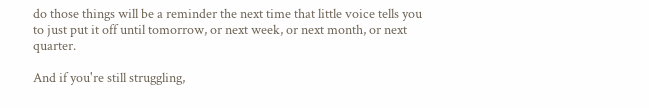do those things will be a reminder the next time that little voice tells you to just put it off until tomorrow, or next week, or next month, or next quarter.

And if you're still struggling,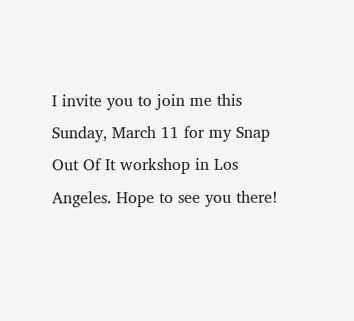I invite you to join me this Sunday, March 11 for my Snap Out Of It workshop in Los Angeles. Hope to see you there!